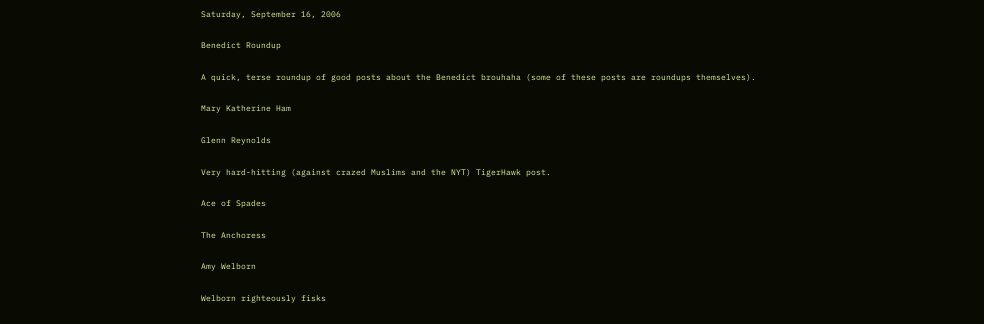Saturday, September 16, 2006

Benedict Roundup

A quick, terse roundup of good posts about the Benedict brouhaha (some of these posts are roundups themselves).

Mary Katherine Ham

Glenn Reynolds

Very hard-hitting (against crazed Muslims and the NYT) TigerHawk post.

Ace of Spades

The Anchoress

Amy Welborn

Welborn righteously fisks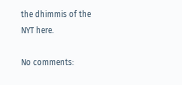the dhimmis of the NYT here.

No comments: